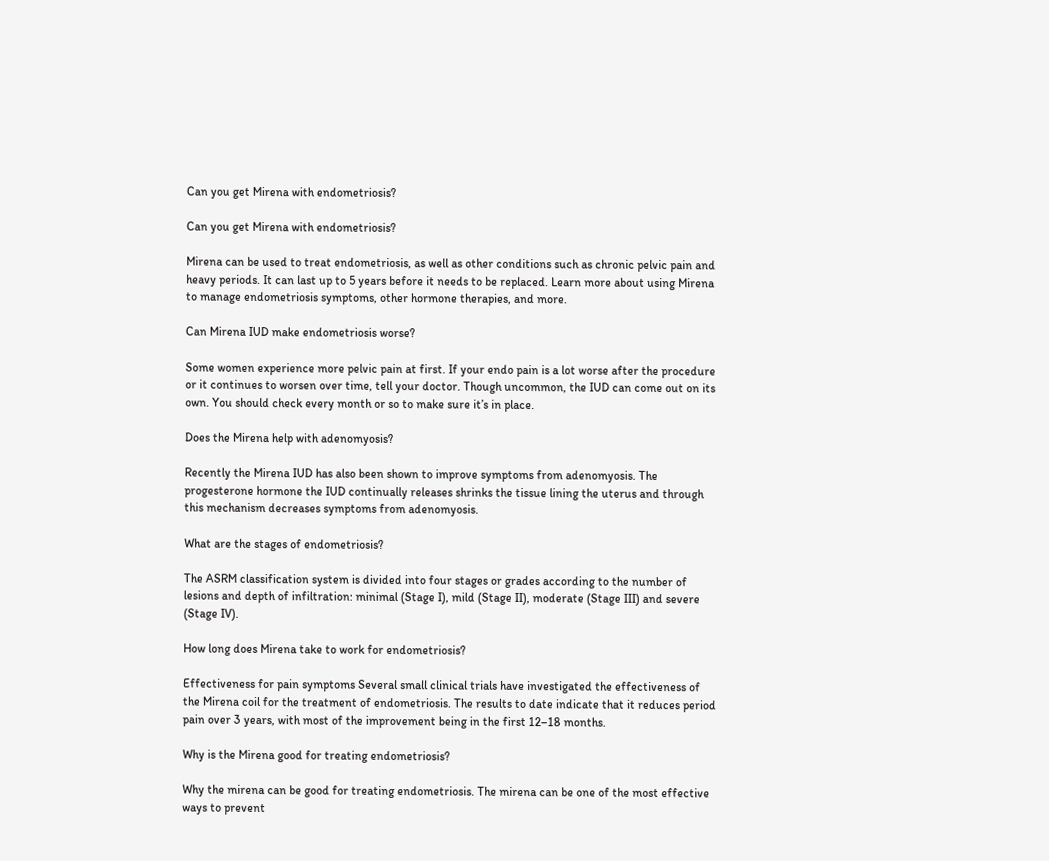Can you get Mirena with endometriosis?

Can you get Mirena with endometriosis?

Mirena can be used to treat endometriosis, as well as other conditions such as chronic pelvic pain and heavy periods. It can last up to 5 years before it needs to be replaced. Learn more about using Mirena to manage endometriosis symptoms, other hormone therapies, and more.

Can Mirena IUD make endometriosis worse?

Some women experience more pelvic pain at first. If your endo pain is a lot worse after the procedure or it continues to worsen over time, tell your doctor. Though uncommon, the IUD can come out on its own. You should check every month or so to make sure it’s in place.

Does the Mirena help with adenomyosis?

Recently the Mirena IUD has also been shown to improve symptoms from adenomyosis. The progesterone hormone the IUD continually releases shrinks the tissue lining the uterus and through this mechanism decreases symptoms from adenomyosis.

What are the stages of endometriosis?

The ASRM classification system is divided into four stages or grades according to the number of lesions and depth of infiltration: minimal (Stage I), mild (Stage II), moderate (Stage III) and severe (Stage IV).

How long does Mirena take to work for endometriosis?

Effectiveness for pain symptoms Several small clinical trials have investigated the effectiveness of the Mirena coil for the treatment of endometriosis. The results to date indicate that it reduces period pain over 3 years, with most of the improvement being in the first 12–18 months.

Why is the Mirena good for treating endometriosis?

Why the mirena can be good for treating endometriosis. The mirena can be one of the most effective ways to prevent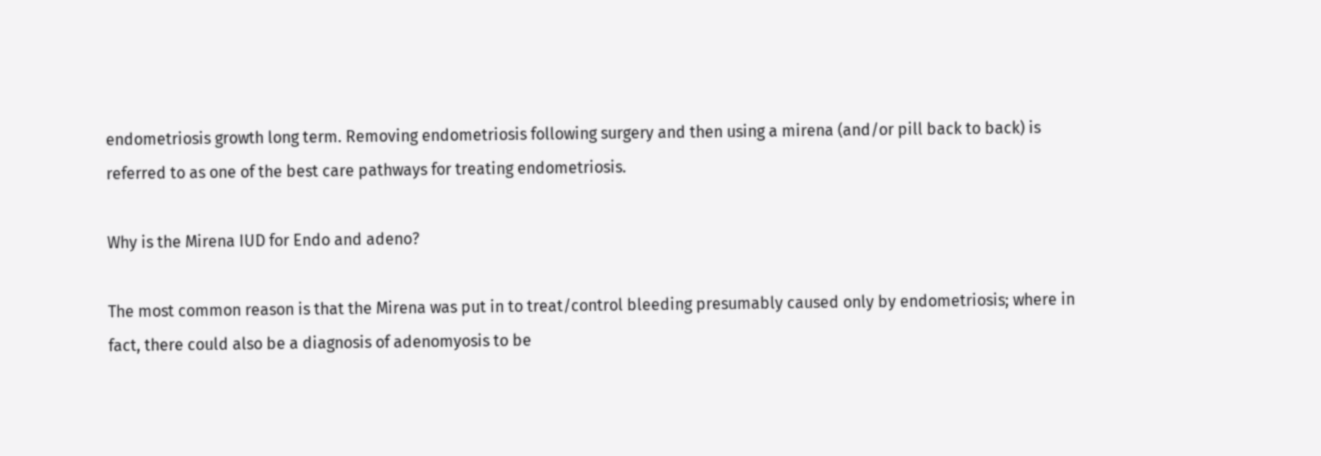endometriosis growth long term. Removing endometriosis following surgery and then using a mirena (and/or pill back to back) is referred to as one of the best care pathways for treating endometriosis.

Why is the Mirena IUD for Endo and adeno?

The most common reason is that the Mirena was put in to treat/control bleeding presumably caused only by endometriosis; where in fact, there could also be a diagnosis of adenomyosis to be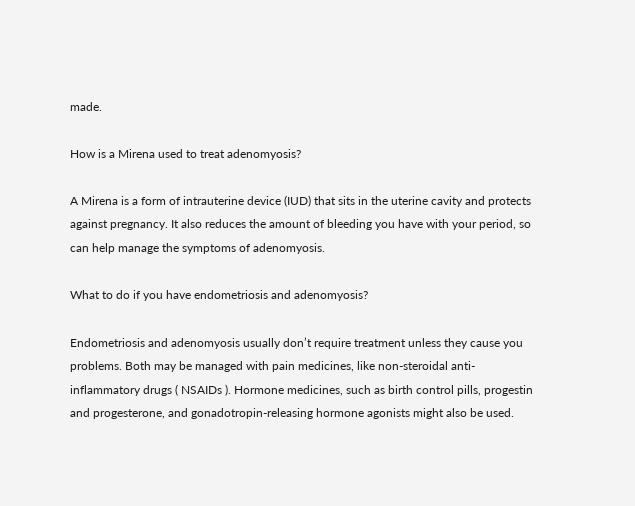made.

How is a Mirena used to treat adenomyosis?

A Mirena is a form of intrauterine device (IUD) that sits in the uterine cavity and protects against pregnancy. It also reduces the amount of bleeding you have with your period, so can help manage the symptoms of adenomyosis.

What to do if you have endometriosis and adenomyosis?

Endometriosis and adenomyosis usually don’t require treatment unless they cause you problems. Both may be managed with pain medicines, like non-steroidal anti-inflammatory drugs ( NSAIDs ). Hormone medicines, such as birth control pills, progestin and progesterone, and gonadotropin-releasing hormone agonists might also be used.